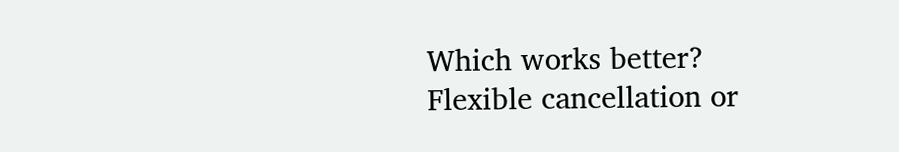Which works better?  Flexible cancellation or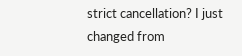strict cancellation? I just changed from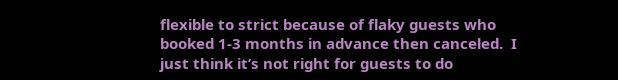flexible to strict because of flaky guests who booked 1-3 months in advance then canceled.  I just think it’s not right for guests to do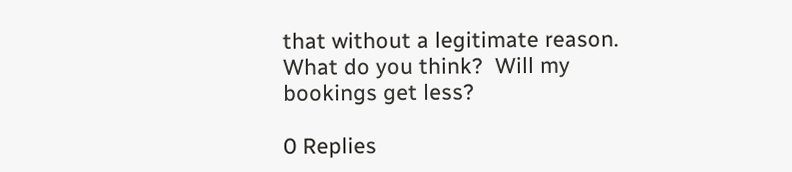that without a legitimate reason. What do you think?  Will my bookings get less?

0 Replies